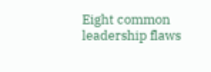Eight common leadership flaws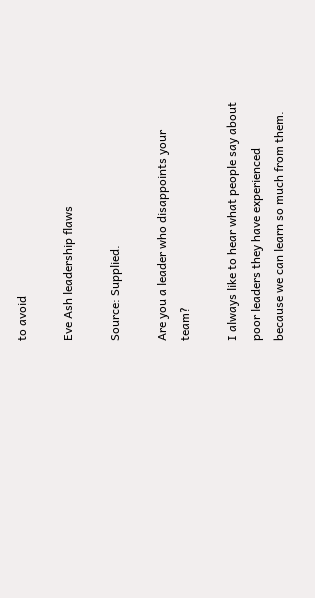to avoid

Eve Ash leadership flaws

Source: Supplied.

Are you a leader who disappoints your team?

I always like to hear what people say about poor leaders they have experienced because we can learn so much from them.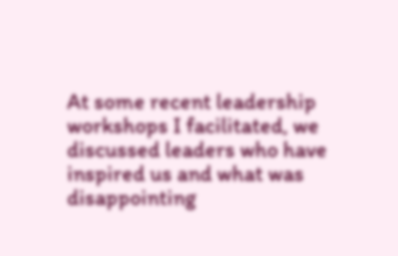At some recent leadership workshops I facilitated, we discussed leaders who have inspired us and what was disappointing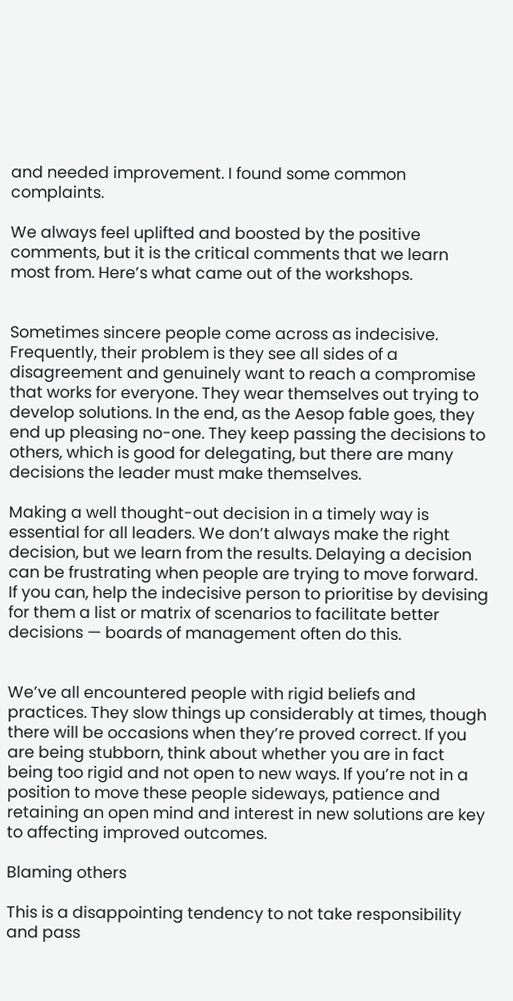and needed improvement. I found some common complaints.

We always feel uplifted and boosted by the positive comments, but it is the critical comments that we learn most from. Here’s what came out of the workshops.


Sometimes sincere people come across as indecisive. Frequently, their problem is they see all sides of a disagreement and genuinely want to reach a compromise that works for everyone. They wear themselves out trying to develop solutions. In the end, as the Aesop fable goes, they end up pleasing no-one. They keep passing the decisions to others, which is good for delegating, but there are many decisions the leader must make themselves.

Making a well thought-out decision in a timely way is essential for all leaders. We don’t always make the right decision, but we learn from the results. Delaying a decision can be frustrating when people are trying to move forward. If you can, help the indecisive person to prioritise by devising for them a list or matrix of scenarios to facilitate better decisions — boards of management often do this.


We’ve all encountered people with rigid beliefs and practices. They slow things up considerably at times, though there will be occasions when they’re proved correct. If you are being stubborn, think about whether you are in fact being too rigid and not open to new ways. If you’re not in a position to move these people sideways, patience and retaining an open mind and interest in new solutions are key to affecting improved outcomes.

Blaming others

This is a disappointing tendency to not take responsibility and pass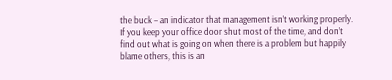the buck – an indicator that management isn’t working properly. If you keep your office door shut most of the time, and don’t find out what is going on when there is a problem but happily blame others, this is an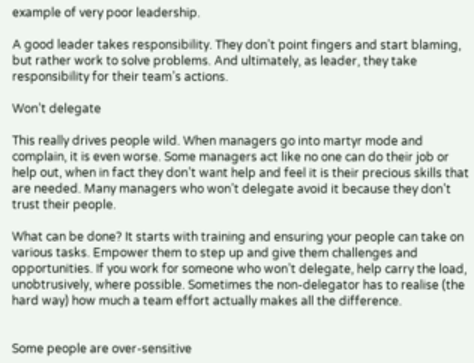example of very poor leadership.

A good leader takes responsibility. They don’t point fingers and start blaming, but rather work to solve problems. And ultimately, as leader, they take responsibility for their team’s actions.

Won’t delegate

This really drives people wild. When managers go into martyr mode and complain, it is even worse. Some managers act like no one can do their job or help out, when in fact they don’t want help and feel it is their precious skills that are needed. Many managers who won’t delegate avoid it because they don’t trust their people.

What can be done? It starts with training and ensuring your people can take on various tasks. Empower them to step up and give them challenges and opportunities. If you work for someone who won’t delegate, help carry the load, unobtrusively, where possible. Sometimes the non-delegator has to realise (the hard way) how much a team effort actually makes all the difference.


Some people are over-sensitive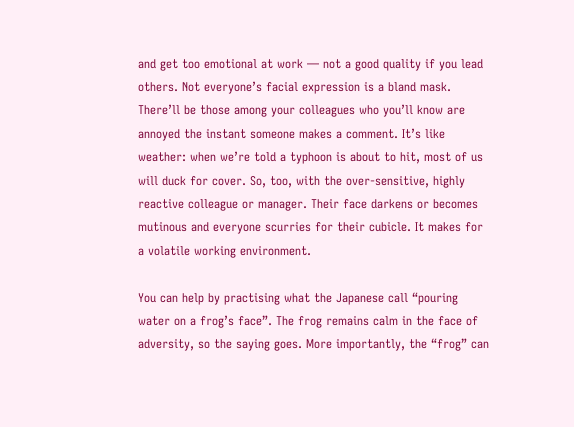and get too emotional at work — not a good quality if you lead others. Not everyone’s facial expression is a bland mask. There’ll be those among your colleagues who you’ll know are annoyed the instant someone makes a comment. It’s like weather: when we’re told a typhoon is about to hit, most of us will duck for cover. So, too, with the over-sensitive, highly reactive colleague or manager. Their face darkens or becomes mutinous and everyone scurries for their cubicle. It makes for a volatile working environment.

You can help by practising what the Japanese call “pouring water on a frog’s face”. The frog remains calm in the face of adversity, so the saying goes. More importantly, the “frog” can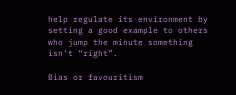help regulate its environment by setting a good example to others who jump the minute something isn’t “right”.

Bias or favouritism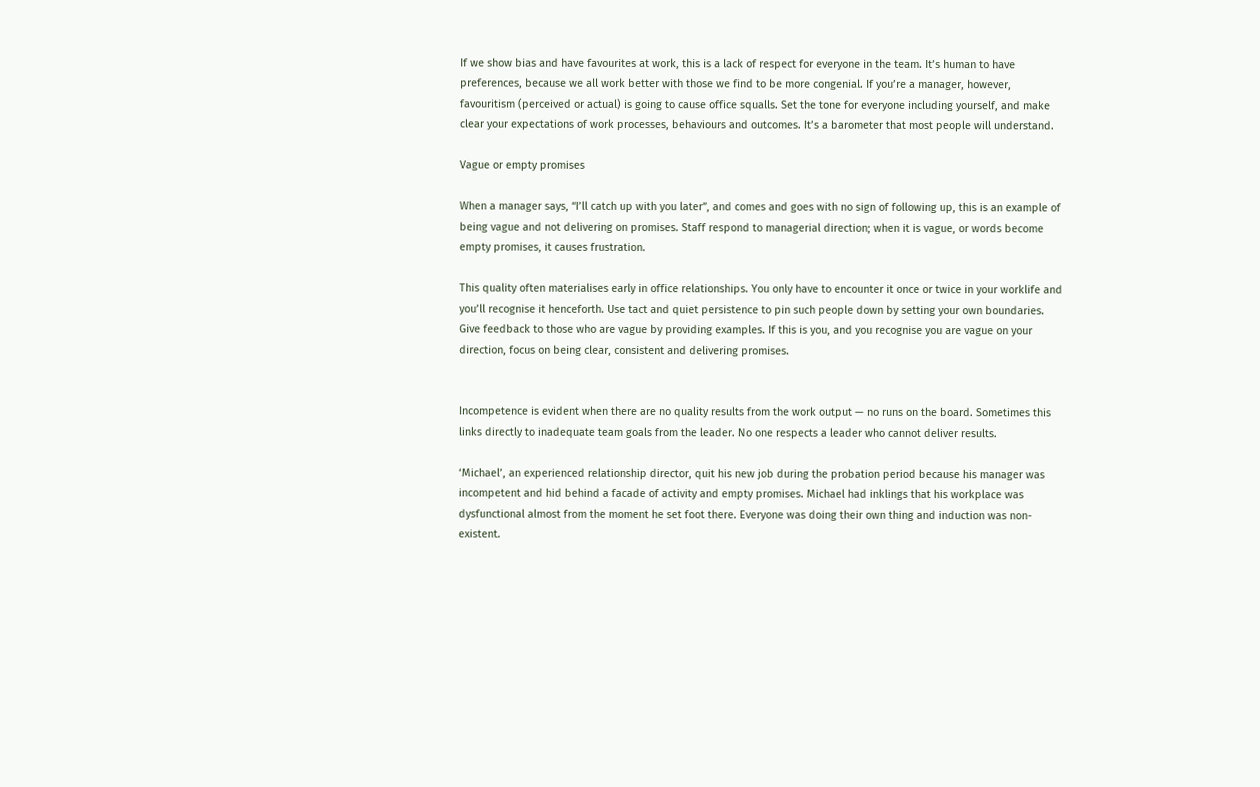If we show bias and have favourites at work, this is a lack of respect for everyone in the team. It’s human to have preferences, because we all work better with those we find to be more congenial. If you’re a manager, however, favouritism (perceived or actual) is going to cause office squalls. Set the tone for everyone including yourself, and make clear your expectations of work processes, behaviours and outcomes. It’s a barometer that most people will understand.

Vague or empty promises

When a manager says, “I’ll catch up with you later”, and comes and goes with no sign of following up, this is an example of being vague and not delivering on promises. Staff respond to managerial direction; when it is vague, or words become empty promises, it causes frustration.

This quality often materialises early in office relationships. You only have to encounter it once or twice in your worklife and you’ll recognise it henceforth. Use tact and quiet persistence to pin such people down by setting your own boundaries. Give feedback to those who are vague by providing examples. If this is you, and you recognise you are vague on your direction, focus on being clear, consistent and delivering promises.


Incompetence is evident when there are no quality results from the work output — no runs on the board. Sometimes this links directly to inadequate team goals from the leader. No one respects a leader who cannot deliver results.

‘Michael’, an experienced relationship director, quit his new job during the probation period because his manager was incompetent and hid behind a facade of activity and empty promises. Michael had inklings that his workplace was dysfunctional almost from the moment he set foot there. Everyone was doing their own thing and induction was non-existent.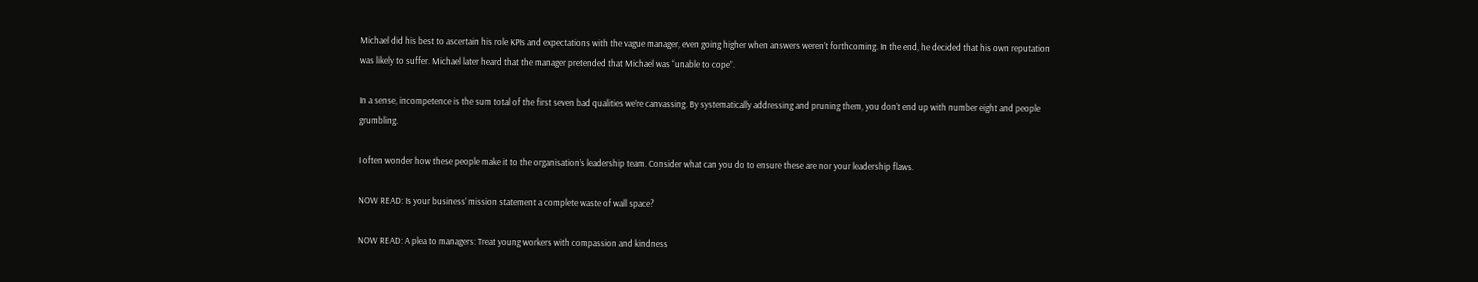Michael did his best to ascertain his role KPIs and expectations with the vague manager, even going higher when answers weren’t forthcoming. In the end, he decided that his own reputation was likely to suffer. Michael later heard that the manager pretended that Michael was “unable to cope”.

In a sense, incompetence is the sum total of the first seven bad qualities we’re canvassing. By systematically addressing and pruning them, you don’t end up with number eight and people grumbling.

I often wonder how these people make it to the organisation’s leadership team. Consider what can you do to ensure these are nor your leadership flaws.

NOW READ: Is your business’ mission statement a complete waste of wall space?

NOW READ: A plea to managers: Treat young workers with compassion and kindness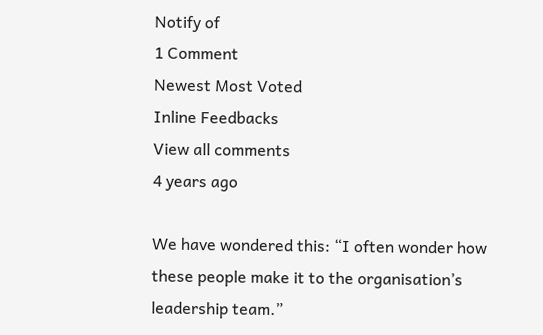Notify of
1 Comment
Newest Most Voted
Inline Feedbacks
View all comments
4 years ago

We have wondered this: “I often wonder how these people make it to the organisation’s leadership team.”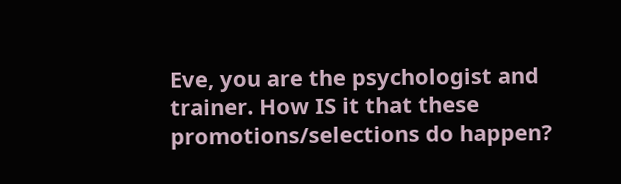Eve, you are the psychologist and trainer. How IS it that these promotions/selections do happen?